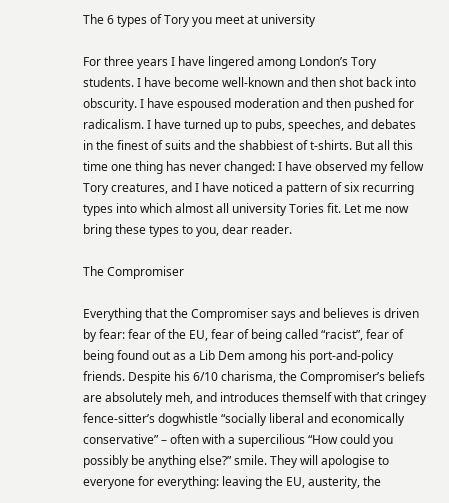The 6 types of Tory you meet at university

For three years I have lingered among London’s Tory students. I have become well-known and then shot back into obscurity. I have espoused moderation and then pushed for radicalism. I have turned up to pubs, speeches, and debates in the finest of suits and the shabbiest of t-shirts. But all this time one thing has never changed: I have observed my fellow Tory creatures, and I have noticed a pattern of six recurring types into which almost all university Tories fit. Let me now bring these types to you, dear reader.

The Compromiser

Everything that the Compromiser says and believes is driven by fear: fear of the EU, fear of being called “racist”, fear of being found out as a Lib Dem among his port-and-policy friends. Despite his 6/10 charisma, the Compromiser’s beliefs are absolutely meh, and introduces themself with that cringey fence-sitter’s dogwhistle “socially liberal and economically conservative” – often with a supercilious “How could you possibly be anything else?” smile. They will apologise to everyone for everything: leaving the EU, austerity, the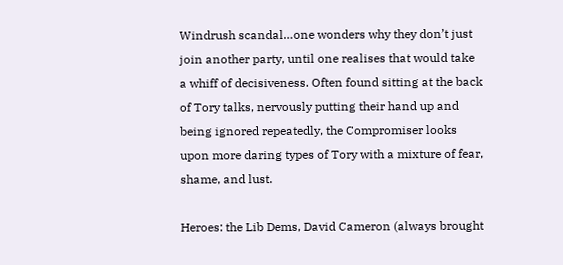Windrush scandal…one wonders why they don’t just join another party, until one realises that would take a whiff of decisiveness. Often found sitting at the back of Tory talks, nervously putting their hand up and being ignored repeatedly, the Compromiser looks upon more daring types of Tory with a mixture of fear, shame, and lust.

Heroes: the Lib Dems, David Cameron (always brought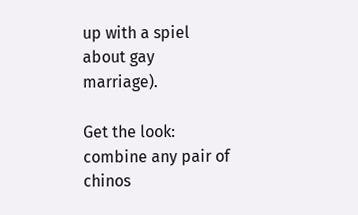up with a spiel about gay marriage).

Get the look: combine any pair of chinos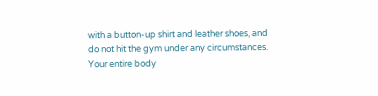with a button-up shirt and leather shoes, and do not hit the gym under any circumstances. Your entire body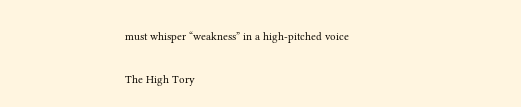must whisper “weakness” in a high-pitched voice

The High Tory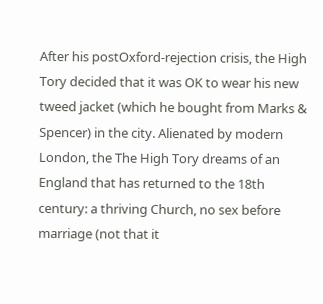After his postOxford-rejection crisis, the High Tory decided that it was OK to wear his new tweed jacket (which he bought from Marks & Spencer) in the city. Alienated by modern London, the The High Tory dreams of an England that has returned to the 18th century: a thriving Church, no sex before marriage (not that it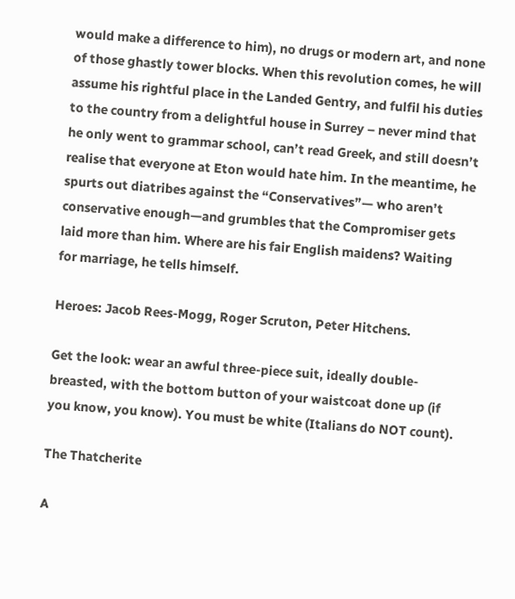would make a difference to him), no drugs or modern art, and none of those ghastly tower blocks. When this revolution comes, he will assume his rightful place in the Landed Gentry, and fulfil his duties to the country from a delightful house in Surrey – never mind that he only went to grammar school, can’t read Greek, and still doesn’t realise that everyone at Eton would hate him. In the meantime, he spurts out diatribes against the “Conservatives”— who aren’t conservative enough—and grumbles that the Compromiser gets laid more than him. Where are his fair English maidens? Waiting for marriage, he tells himself.

Heroes: Jacob Rees-Mogg, Roger Scruton, Peter Hitchens.

Get the look: wear an awful three-piece suit, ideally double-breasted, with the bottom button of your waistcoat done up (if you know, you know). You must be white (Italians do NOT count).

The Thatcherite

A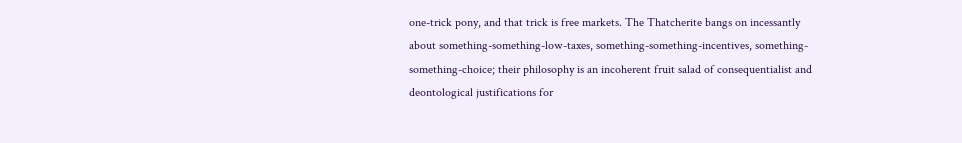one-trick pony, and that trick is free markets. The Thatcherite bangs on incessantly about something-something-low-taxes, something-something-incentives, something-something-choice; their philosophy is an incoherent fruit salad of consequentialist and deontological justifications for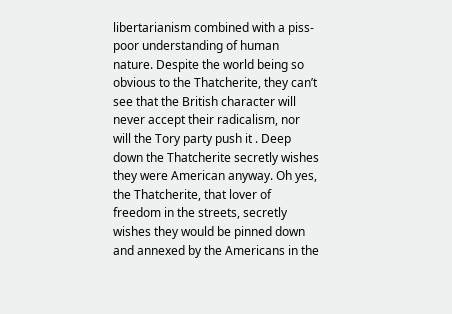libertarianism combined with a piss-poor understanding of human nature. Despite the world being so obvious to the Thatcherite, they can’t see that the British character will never accept their radicalism, nor will the Tory party push it . Deep down the Thatcherite secretly wishes they were American anyway. Oh yes, the Thatcherite, that lover of freedom in the streets, secretly wishes they would be pinned down and annexed by the Americans in the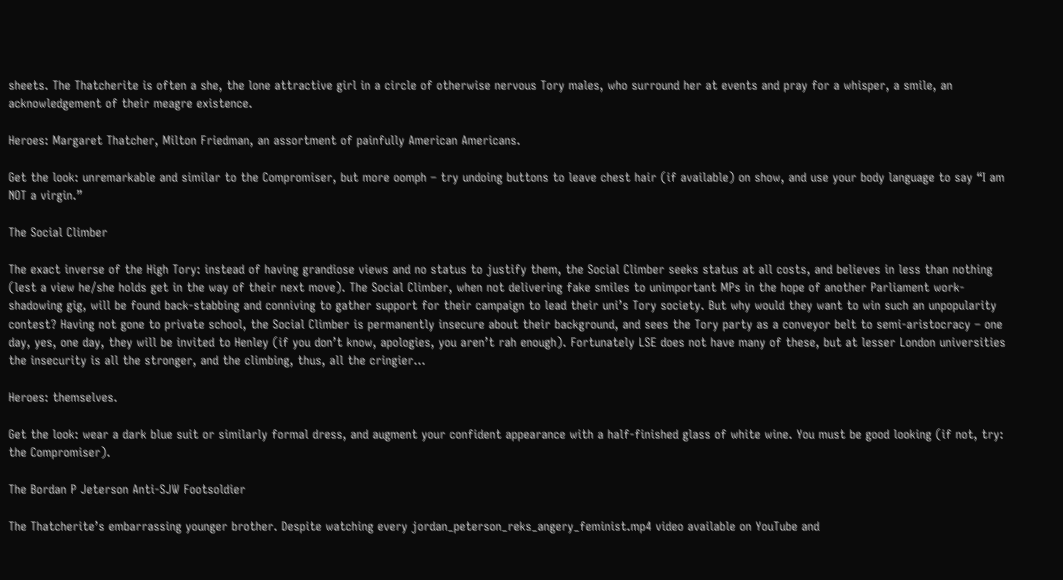sheets. The Thatcherite is often a she, the lone attractive girl in a circle of otherwise nervous Tory males, who surround her at events and pray for a whisper, a smile, an acknowledgement of their meagre existence.

Heroes: Margaret Thatcher, Milton Friedman, an assortment of painfully American Americans.

Get the look: unremarkable and similar to the Compromiser, but more oomph – try undoing buttons to leave chest hair (if available) on show, and use your body language to say “I am NOT a virgin.”

The Social Climber

The exact inverse of the High Tory: instead of having grandiose views and no status to justify them, the Social Climber seeks status at all costs, and believes in less than nothing (lest a view he/she holds get in the way of their next move). The Social Climber, when not delivering fake smiles to unimportant MPs in the hope of another Parliament work-shadowing gig, will be found back-stabbing and conniving to gather support for their campaign to lead their uni’s Tory society. But why would they want to win such an unpopularity contest? Having not gone to private school, the Social Climber is permanently insecure about their background, and sees the Tory party as a conveyor belt to semi-aristocracy – one day, yes, one day, they will be invited to Henley (if you don’t know, apologies, you aren’t rah enough). Fortunately LSE does not have many of these, but at lesser London universities the insecurity is all the stronger, and the climbing, thus, all the cringier…

Heroes: themselves.

Get the look: wear a dark blue suit or similarly formal dress, and augment your confident appearance with a half-finished glass of white wine. You must be good looking (if not, try: the Compromiser).

The Bordan P Jeterson Anti-SJW Footsoldier

The Thatcherite’s embarrassing younger brother. Despite watching every jordan_peterson_reks_angery_feminist.mp4 video available on YouTube and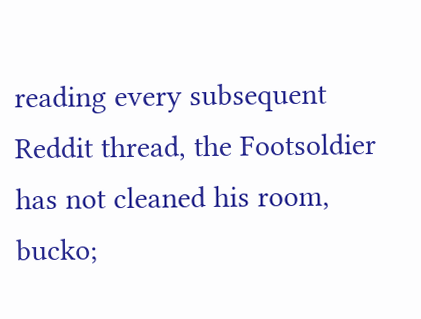reading every subsequent Reddit thread, the Footsoldier has not cleaned his room, bucko;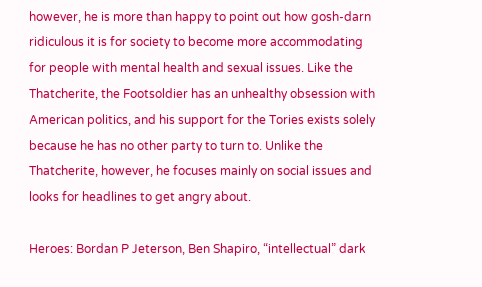however, he is more than happy to point out how gosh-darn ridiculous it is for society to become more accommodating for people with mental health and sexual issues. Like the Thatcherite, the Footsoldier has an unhealthy obsession with American politics, and his support for the Tories exists solely because he has no other party to turn to. Unlike the Thatcherite, however, he focuses mainly on social issues and looks for headlines to get angry about.

Heroes: Bordan P Jeterson, Ben Shapiro, “intellectual” dark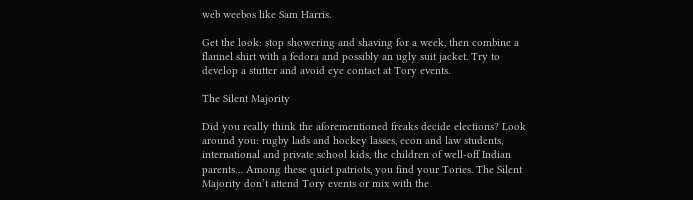web weebos like Sam Harris.

Get the look: stop showering and shaving for a week, then combine a flannel shirt with a fedora and possibly an ugly suit jacket. Try to develop a stutter and avoid eye contact at Tory events.

The Silent Majority

Did you really think the aforementioned freaks decide elections? Look around you: rugby lads and hockey lasses, econ and law students, international and private school kids, the children of well-off Indian parents… Among these quiet patriots, you find your Tories. The Silent Majority don’t attend Tory events or mix with the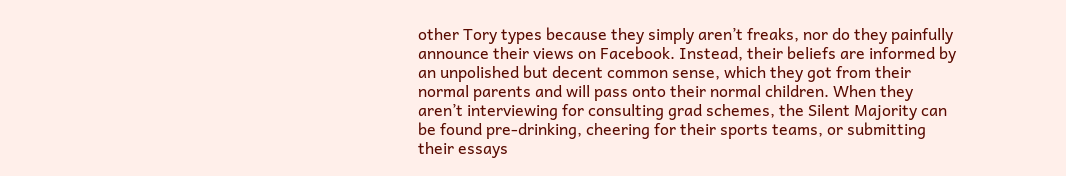other Tory types because they simply aren’t freaks, nor do they painfully announce their views on Facebook. Instead, their beliefs are informed by an unpolished but decent common sense, which they got from their normal parents and will pass onto their normal children. When they aren’t interviewing for consulting grad schemes, the Silent Majority can be found pre-drinking, cheering for their sports teams, or submitting their essays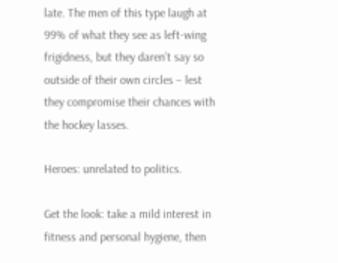late. The men of this type laugh at 99% of what they see as left-wing frigidness, but they daren’t say so outside of their own circles – lest they compromise their chances with the hockey lasses.

Heroes: unrelated to politics.

Get the look: take a mild interest in fitness and personal hygiene, then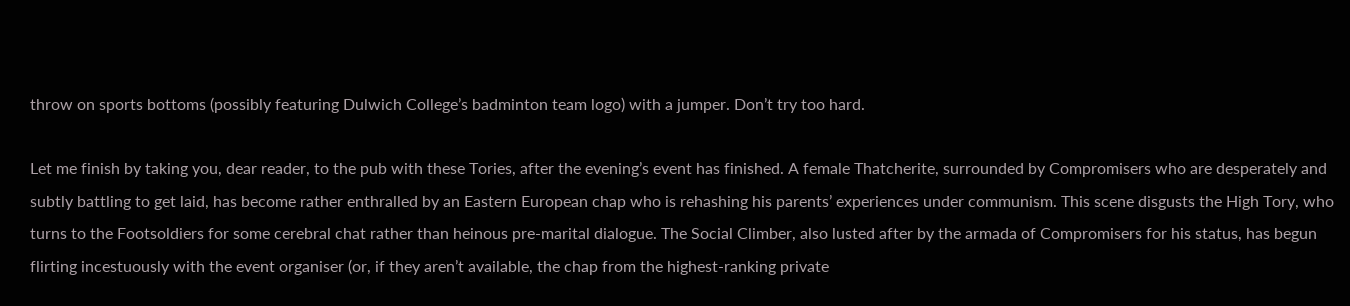throw on sports bottoms (possibly featuring Dulwich College’s badminton team logo) with a jumper. Don’t try too hard.

Let me finish by taking you, dear reader, to the pub with these Tories, after the evening’s event has finished. A female Thatcherite, surrounded by Compromisers who are desperately and subtly battling to get laid, has become rather enthralled by an Eastern European chap who is rehashing his parents’ experiences under communism. This scene disgusts the High Tory, who turns to the Footsoldiers for some cerebral chat rather than heinous pre-marital dialogue. The Social Climber, also lusted after by the armada of Compromisers for his status, has begun flirting incestuously with the event organiser (or, if they aren’t available, the chap from the highest-ranking private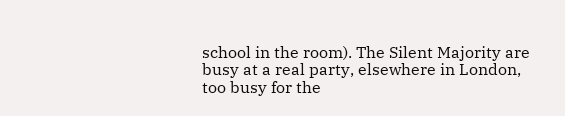school in the room). The Silent Majority are busy at a real party, elsewhere in London, too busy for the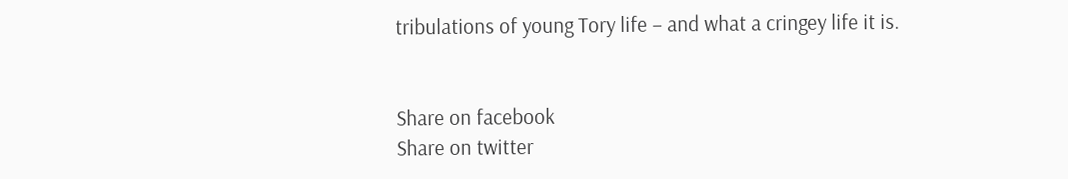tribulations of young Tory life – and what a cringey life it is.


Share on facebook
Share on twitter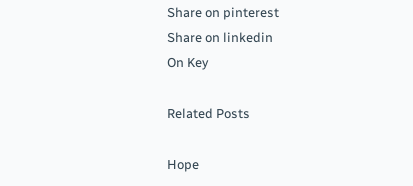Share on pinterest
Share on linkedin
On Key

Related Posts

Hope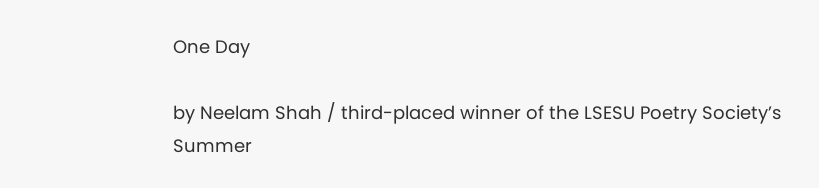One Day

by Neelam Shah / third-placed winner of the LSESU Poetry Society’s Summer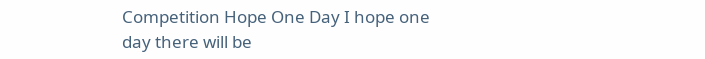Competition Hope One Day I hope one day there will be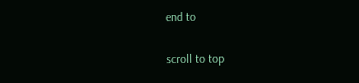end to

scroll to top